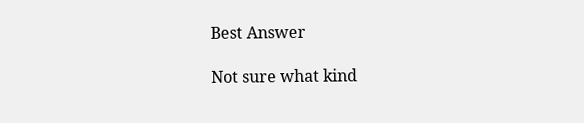Best Answer

Not sure what kind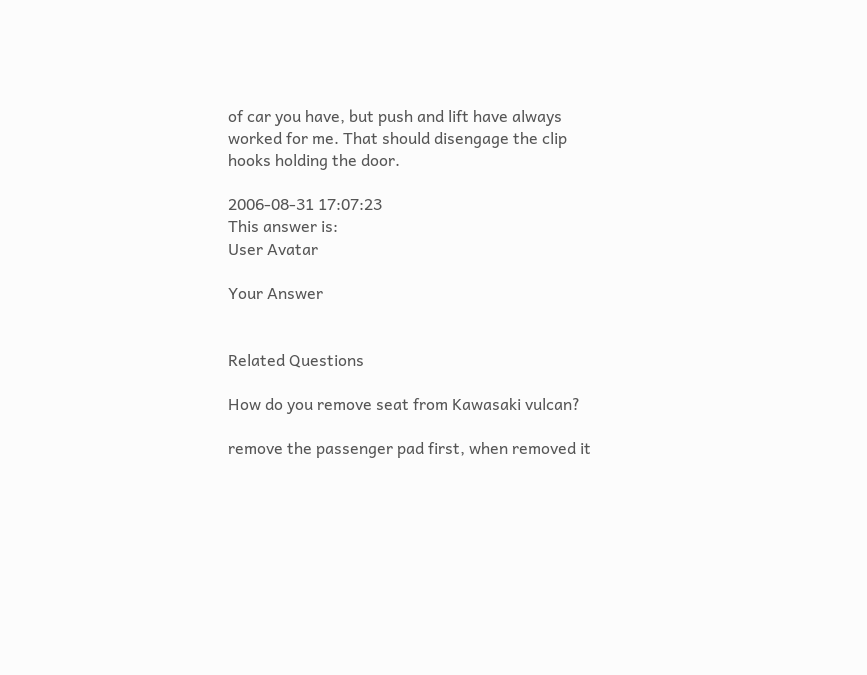of car you have, but push and lift have always worked for me. That should disengage the clip hooks holding the door.

2006-08-31 17:07:23
This answer is:
User Avatar

Your Answer


Related Questions

How do you remove seat from Kawasaki vulcan?

remove the passenger pad first, when removed it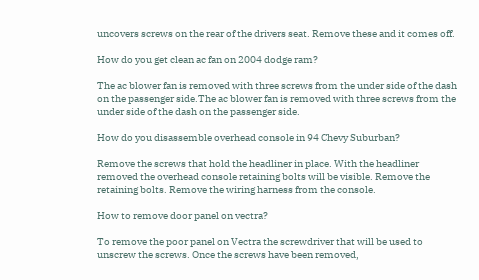uncovers screws on the rear of the drivers seat. Remove these and it comes off.

How do you get clean ac fan on 2004 dodge ram?

The ac blower fan is removed with three screws from the under side of the dash on the passenger side.The ac blower fan is removed with three screws from the under side of the dash on the passenger side.

How do you disassemble overhead console in 94 Chevy Suburban?

Remove the screws that hold the headliner in place. With the headliner removed the overhead console retaining bolts will be visible. Remove the retaining bolts. Remove the wiring harness from the console.

How to remove door panel on vectra?

To remove the poor panel on Vectra the screwdriver that will be used to unscrew the screws. Once the screws have been removed,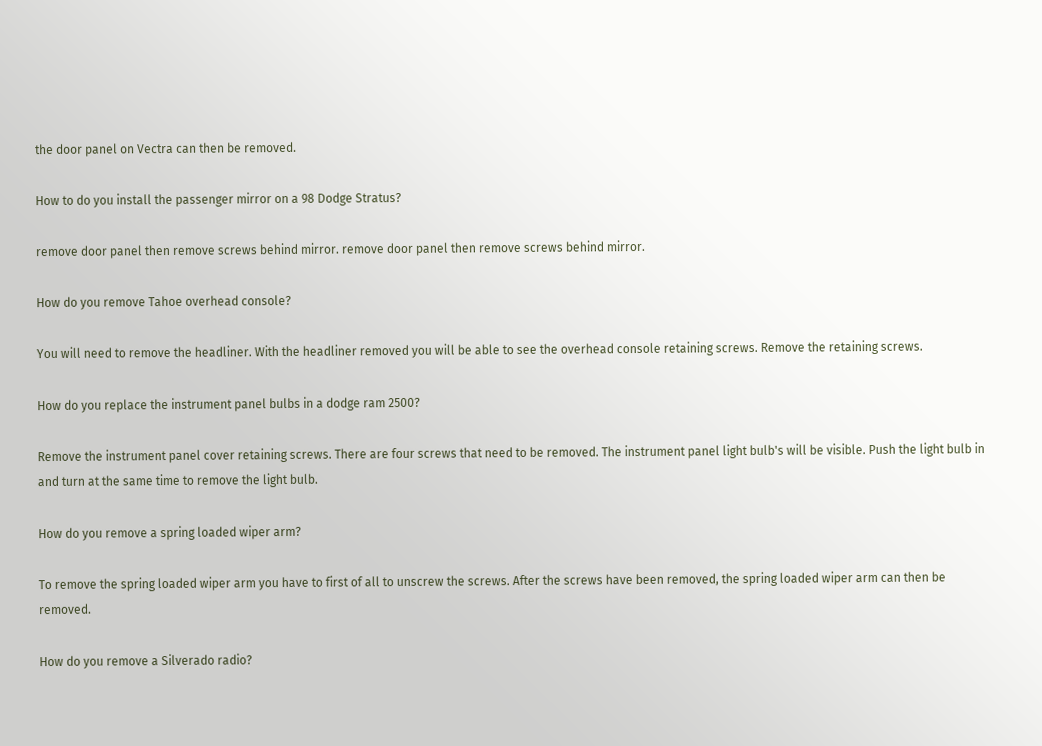the door panel on Vectra can then be removed.

How to do you install the passenger mirror on a 98 Dodge Stratus?

remove door panel then remove screws behind mirror. remove door panel then remove screws behind mirror.

How do you remove Tahoe overhead console?

You will need to remove the headliner. With the headliner removed you will be able to see the overhead console retaining screws. Remove the retaining screws.

How do you replace the instrument panel bulbs in a dodge ram 2500?

Remove the instrument panel cover retaining screws. There are four screws that need to be removed. The instrument panel light bulb's will be visible. Push the light bulb in and turn at the same time to remove the light bulb.

How do you remove a spring loaded wiper arm?

To remove the spring loaded wiper arm you have to first of all to unscrew the screws. After the screws have been removed, the spring loaded wiper arm can then be removed.

How do you remove a Silverado radio?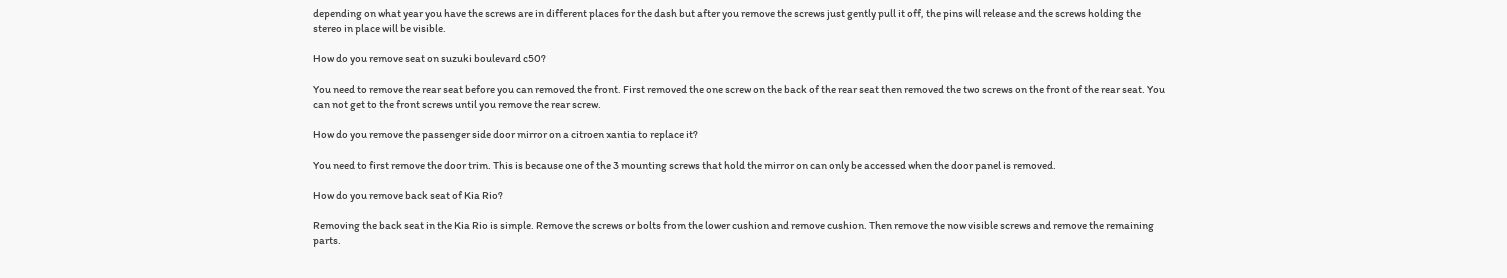depending on what year you have the screws are in different places for the dash but after you remove the screws just gently pull it off, the pins will release and the screws holding the stereo in place will be visible.

How do you remove seat on suzuki boulevard c50?

You need to remove the rear seat before you can removed the front. First removed the one screw on the back of the rear seat then removed the two screws on the front of the rear seat. You can not get to the front screws until you remove the rear screw.

How do you remove the passenger side door mirror on a citroen xantia to replace it?

You need to first remove the door trim. This is because one of the 3 mounting screws that hold the mirror on can only be accessed when the door panel is removed.

How do you remove back seat of Kia Rio?

Removing the back seat in the Kia Rio is simple. Remove the screws or bolts from the lower cushion and remove cushion. Then remove the now visible screws and remove the remaining parts.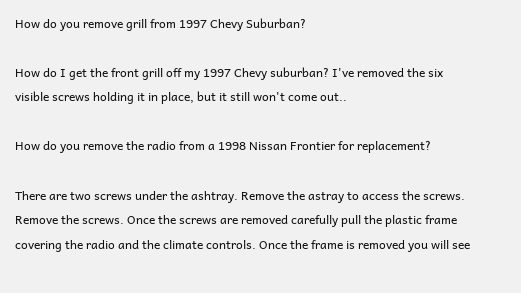How do you remove grill from 1997 Chevy Suburban?

How do I get the front grill off my 1997 Chevy suburban? I've removed the six visible screws holding it in place, but it still won't come out..

How do you remove the radio from a 1998 Nissan Frontier for replacement?

There are two screws under the ashtray. Remove the astray to access the screws. Remove the screws. Once the screws are removed carefully pull the plastic frame covering the radio and the climate controls. Once the frame is removed you will see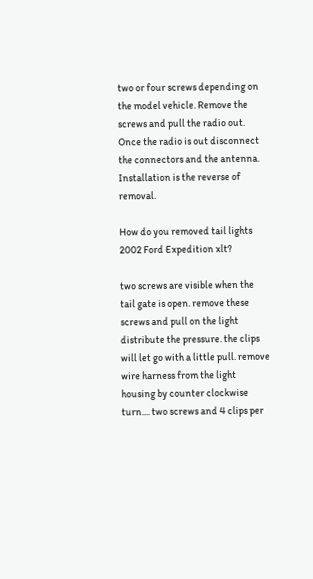two or four screws depending on the model vehicle. Remove the screws and pull the radio out. Once the radio is out disconnect the connectors and the antenna. Installation is the reverse of removal.

How do you removed tail lights 2002 Ford Expedition xlt?

two screws are visible when the tail gate is open. remove these screws and pull on the light distribute the pressure. the clips will let go with a little pull. remove wire harness from the light housing by counter clockwise turn.... two screws and 4 clips per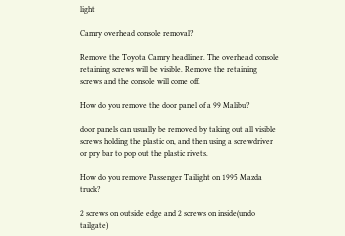light

Camry overhead console removal?

Remove the Toyota Camry headliner. The overhead console retaining screws will be visible. Remove the retaining screws and the console will come off.

How do you remove the door panel of a 99 Malibu?

door panels can usually be removed by taking out all visible screws holding the plastic on, and then using a screwdriver or pry bar to pop out the plastic rivets.

How do you remove Passenger Tailight on 1995 Mazda truck?

2 screws on outside edge and 2 screws on inside(undo tailgate)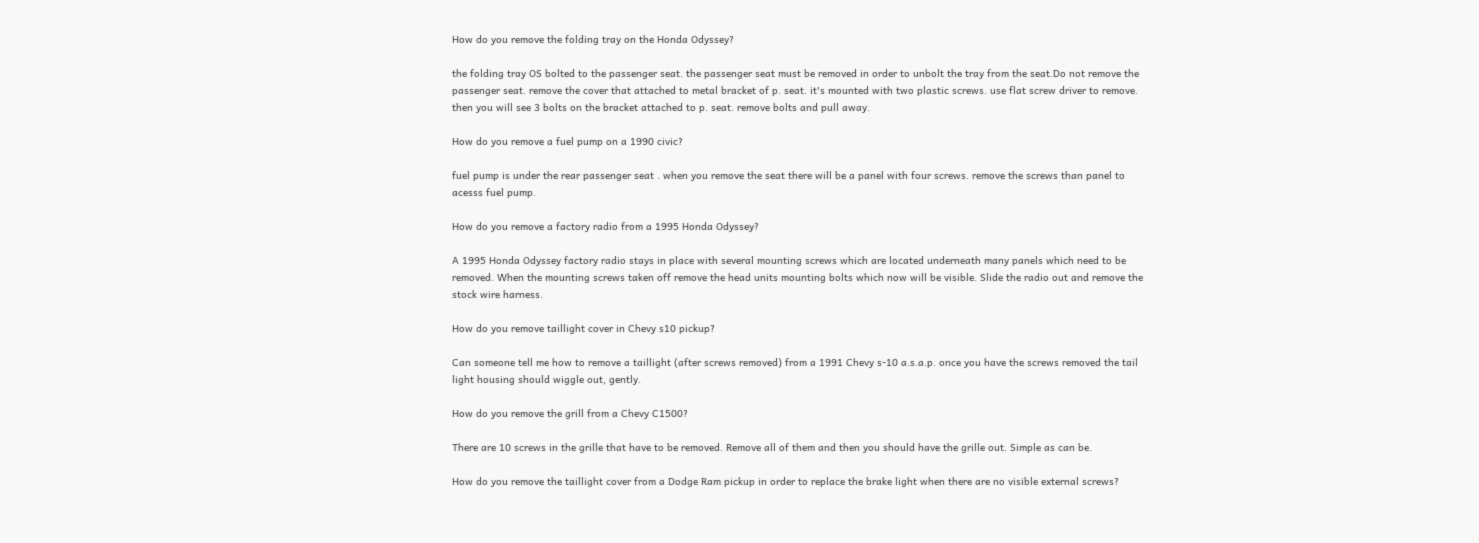How do you remove the folding tray on the Honda Odyssey?

the folding tray OS bolted to the passenger seat. the passenger seat must be removed in order to unbolt the tray from the seat.Do not remove the passenger seat. remove the cover that attached to metal bracket of p. seat. it's mounted with two plastic screws. use flat screw driver to remove. then you will see 3 bolts on the bracket attached to p. seat. remove bolts and pull away.

How do you remove a fuel pump on a 1990 civic?

fuel pump is under the rear passenger seat . when you remove the seat there will be a panel with four screws. remove the screws than panel to acesss fuel pump.

How do you remove a factory radio from a 1995 Honda Odyssey?

A 1995 Honda Odyssey factory radio stays in place with several mounting screws which are located underneath many panels which need to be removed. When the mounting screws taken off remove the head units mounting bolts which now will be visible. Slide the radio out and remove the stock wire harness.

How do you remove taillight cover in Chevy s10 pickup?

Can someone tell me how to remove a taillight (after screws removed) from a 1991 Chevy s-10 a.s.a.p. once you have the screws removed the tail light housing should wiggle out, gently.

How do you remove the grill from a Chevy C1500?

There are 10 screws in the grille that have to be removed. Remove all of them and then you should have the grille out. Simple as can be.

How do you remove the taillight cover from a Dodge Ram pickup in order to replace the brake light when there are no visible external screws?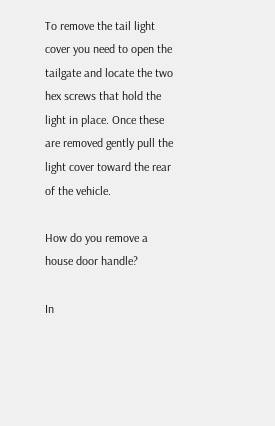To remove the tail light cover you need to open the tailgate and locate the two hex screws that hold the light in place. Once these are removed gently pull the light cover toward the rear of the vehicle.

How do you remove a house door handle?

In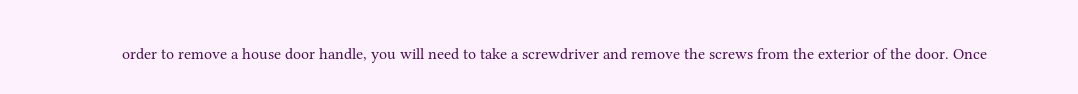order to remove a house door handle, you will need to take a screwdriver and remove the screws from the exterior of the door. Once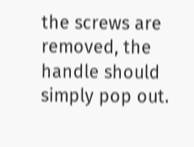the screws are removed, the handle should simply pop out.